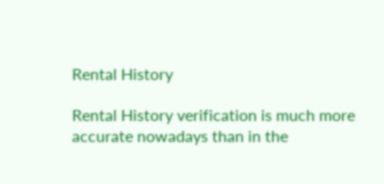Rental History

Rental History verification is much more accurate nowadays than in the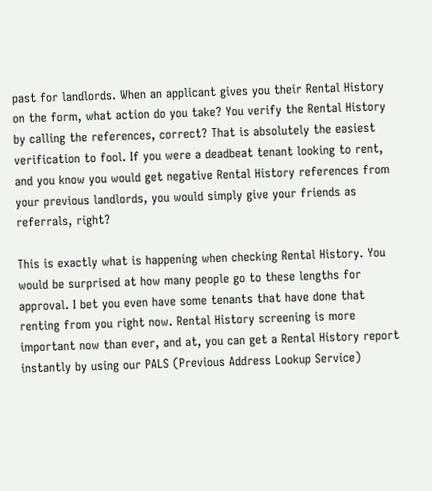past for landlords. When an applicant gives you their Rental History on the form, what action do you take? You verify the Rental History by calling the references, correct? That is absolutely the easiest verification to fool. If you were a deadbeat tenant looking to rent, and you know you would get negative Rental History references from your previous landlords, you would simply give your friends as referrals, right?

This is exactly what is happening when checking Rental History. You would be surprised at how many people go to these lengths for approval. I bet you even have some tenants that have done that renting from you right now. Rental History screening is more important now than ever, and at, you can get a Rental History report instantly by using our PALS (Previous Address Lookup Service)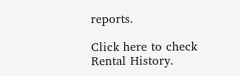reports.

Click here to check Rental History.